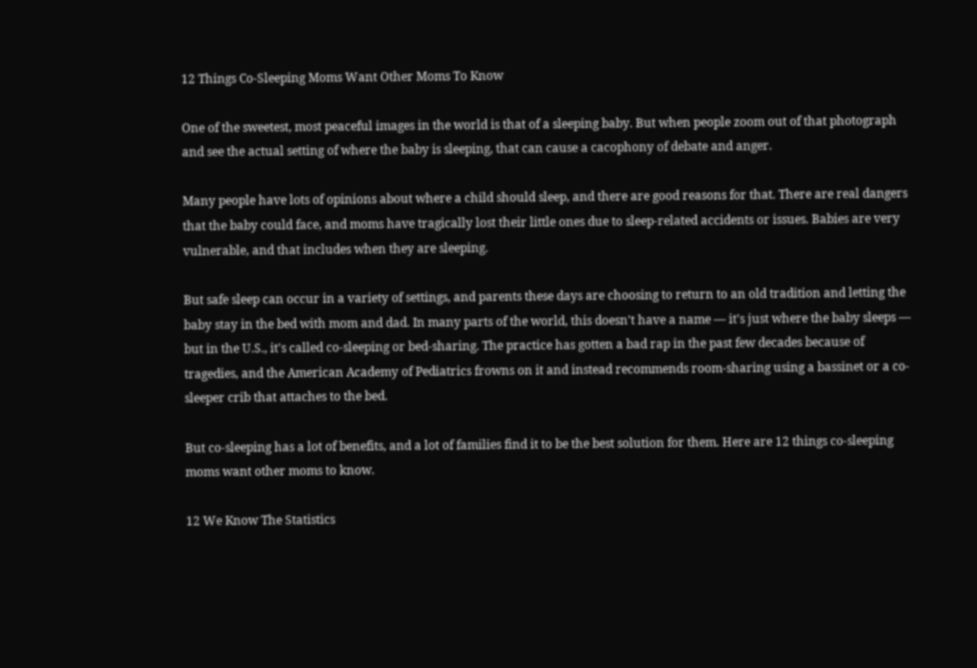12 Things Co-Sleeping Moms Want Other Moms To Know

One of the sweetest, most peaceful images in the world is that of a sleeping baby. But when people zoom out of that photograph and see the actual setting of where the baby is sleeping, that can cause a cacophony of debate and anger.

Many people have lots of opinions about where a child should sleep, and there are good reasons for that. There are real dangers that the baby could face, and moms have tragically lost their little ones due to sleep-related accidents or issues. Babies are very vulnerable, and that includes when they are sleeping.

But safe sleep can occur in a variety of settings, and parents these days are choosing to return to an old tradition and letting the baby stay in the bed with mom and dad. In many parts of the world, this doesn't have a name — it's just where the baby sleeps — but in the U.S., it's called co-sleeping or bed-sharing. The practice has gotten a bad rap in the past few decades because of tragedies, and the American Academy of Pediatrics frowns on it and instead recommends room-sharing using a bassinet or a co-sleeper crib that attaches to the bed.

But co-sleeping has a lot of benefits, and a lot of families find it to be the best solution for them. Here are 12 things co-sleeping moms want other moms to know.

12 We Know The Statistics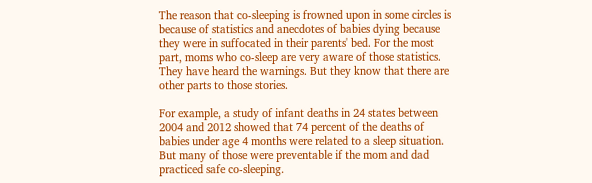The reason that co-sleeping is frowned upon in some circles is because of statistics and anecdotes of babies dying because they were in suffocated in their parents' bed. For the most part, moms who co-sleep are very aware of those statistics. They have heard the warnings. But they know that there are other parts to those stories.

For example, a study of infant deaths in 24 states between 2004 and 2012 showed that 74 percent of the deaths of babies under age 4 months were related to a sleep situation. But many of those were preventable if the mom and dad practiced safe co-sleeping.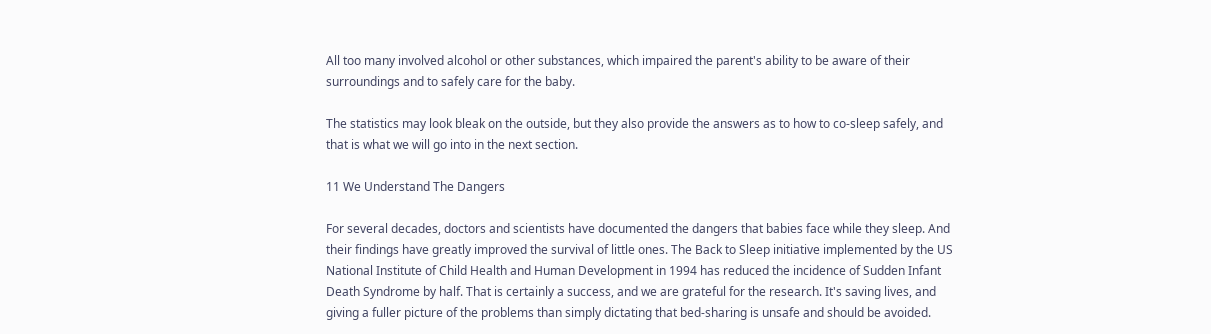All too many involved alcohol or other substances, which impaired the parent's ability to be aware of their surroundings and to safely care for the baby.

The statistics may look bleak on the outside, but they also provide the answers as to how to co-sleep safely, and that is what we will go into in the next section.

11 We Understand The Dangers

For several decades, doctors and scientists have documented the dangers that babies face while they sleep. And their findings have greatly improved the survival of little ones. The Back to Sleep initiative implemented by the US National Institute of Child Health and Human Development in 1994 has reduced the incidence of Sudden Infant Death Syndrome by half. That is certainly a success, and we are grateful for the research. It's saving lives, and giving a fuller picture of the problems than simply dictating that bed-sharing is unsafe and should be avoided.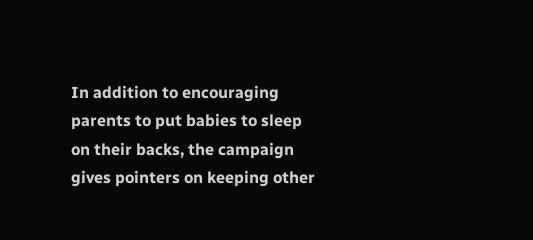In addition to encouraging parents to put babies to sleep on their backs, the campaign gives pointers on keeping other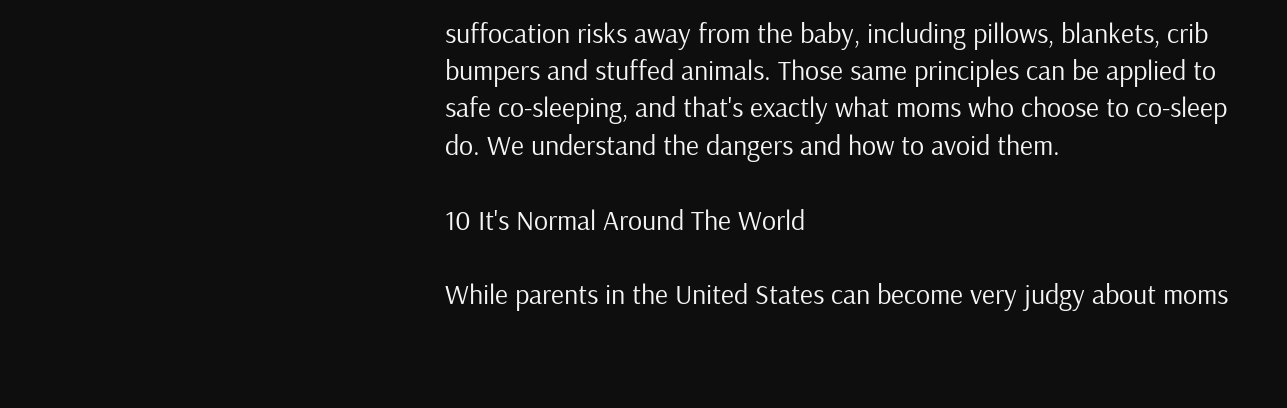suffocation risks away from the baby, including pillows, blankets, crib bumpers and stuffed animals. Those same principles can be applied to safe co-sleeping, and that's exactly what moms who choose to co-sleep do. We understand the dangers and how to avoid them.

10 It's Normal Around The World

While parents in the United States can become very judgy about moms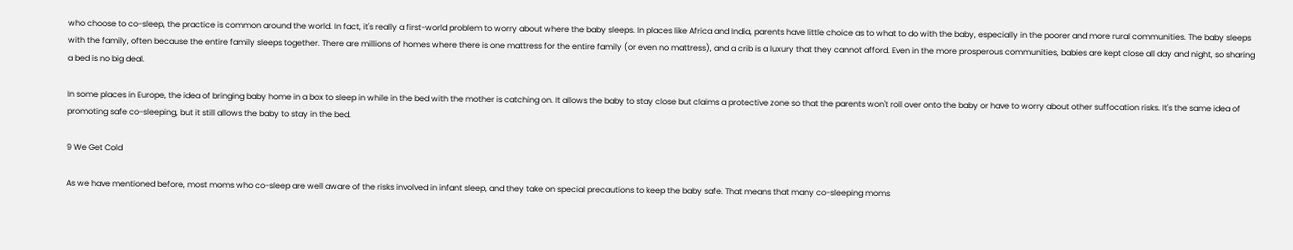who choose to co-sleep, the practice is common around the world. In fact, it's really a first-world problem to worry about where the baby sleeps. In places like Africa and India, parents have little choice as to what to do with the baby, especially in the poorer and more rural communities. The baby sleeps with the family, often because the entire family sleeps together. There are millions of homes where there is one mattress for the entire family (or even no mattress), and a crib is a luxury that they cannot afford. Even in the more prosperous communities, babies are kept close all day and night, so sharing a bed is no big deal.

In some places in Europe, the idea of bringing baby home in a box to sleep in while in the bed with the mother is catching on. It allows the baby to stay close but claims a protective zone so that the parents won't roll over onto the baby or have to worry about other suffocation risks. It's the same idea of promoting safe co-sleeping, but it still allows the baby to stay in the bed.

9 We Get Cold

As we have mentioned before, most moms who co-sleep are well aware of the risks involved in infant sleep, and they take on special precautions to keep the baby safe. That means that many co-sleeping moms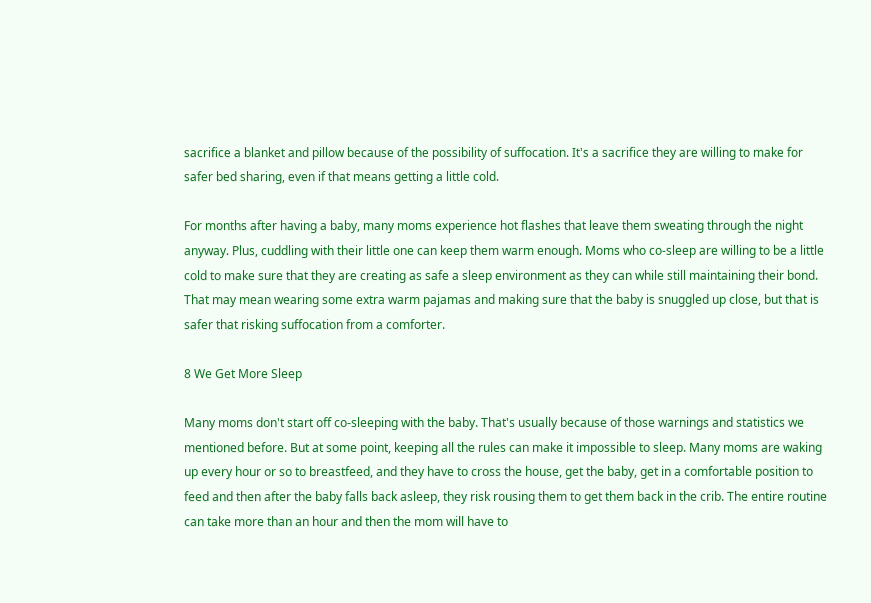sacrifice a blanket and pillow because of the possibility of suffocation. It's a sacrifice they are willing to make for safer bed sharing, even if that means getting a little cold.

For months after having a baby, many moms experience hot flashes that leave them sweating through the night anyway. Plus, cuddling with their little one can keep them warm enough. Moms who co-sleep are willing to be a little cold to make sure that they are creating as safe a sleep environment as they can while still maintaining their bond. That may mean wearing some extra warm pajamas and making sure that the baby is snuggled up close, but that is safer that risking suffocation from a comforter.

8 We Get More Sleep

Many moms don't start off co-sleeping with the baby. That's usually because of those warnings and statistics we mentioned before. But at some point, keeping all the rules can make it impossible to sleep. Many moms are waking up every hour or so to breastfeed, and they have to cross the house, get the baby, get in a comfortable position to feed and then after the baby falls back asleep, they risk rousing them to get them back in the crib. The entire routine can take more than an hour and then the mom will have to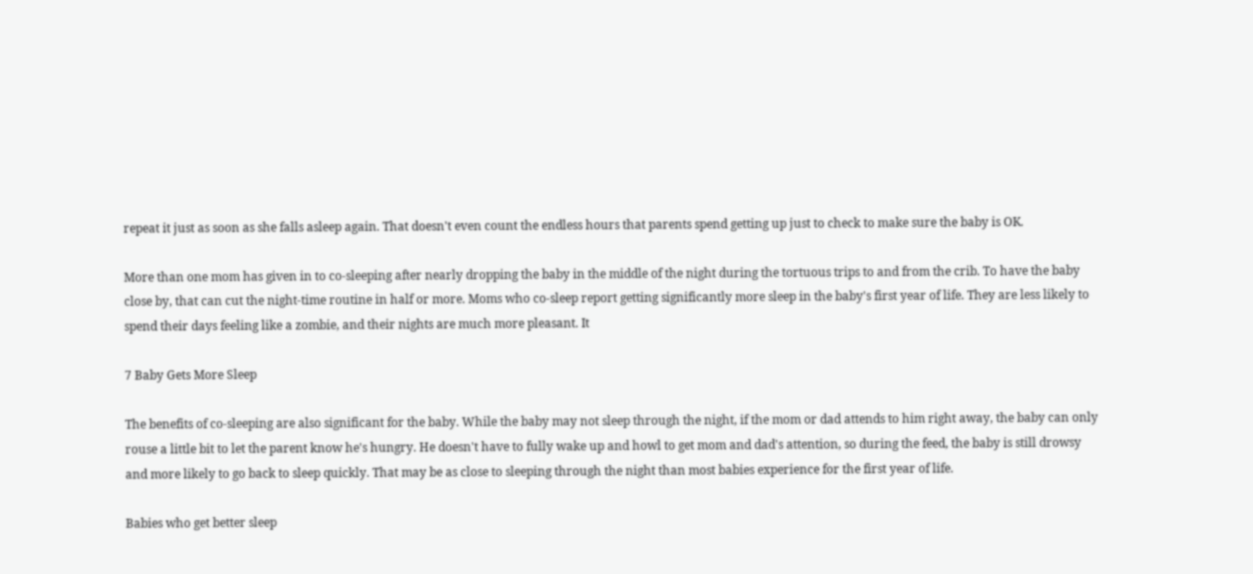repeat it just as soon as she falls asleep again. That doesn't even count the endless hours that parents spend getting up just to check to make sure the baby is OK.

More than one mom has given in to co-sleeping after nearly dropping the baby in the middle of the night during the tortuous trips to and from the crib. To have the baby close by, that can cut the night-time routine in half or more. Moms who co-sleep report getting significantly more sleep in the baby's first year of life. They are less likely to spend their days feeling like a zombie, and their nights are much more pleasant. It

7 Baby Gets More Sleep

The benefits of co-sleeping are also significant for the baby. While the baby may not sleep through the night, if the mom or dad attends to him right away, the baby can only rouse a little bit to let the parent know he's hungry. He doesn't have to fully wake up and howl to get mom and dad's attention, so during the feed, the baby is still drowsy and more likely to go back to sleep quickly. That may be as close to sleeping through the night than most babies experience for the first year of life.

Babies who get better sleep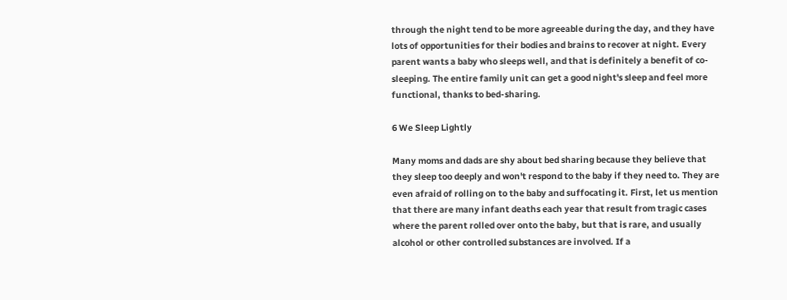through the night tend to be more agreeable during the day, and they have lots of opportunities for their bodies and brains to recover at night. Every parent wants a baby who sleeps well, and that is definitely a benefit of co-sleeping. The entire family unit can get a good night's sleep and feel more functional, thanks to bed-sharing.

6 We Sleep Lightly

Many moms and dads are shy about bed sharing because they believe that they sleep too deeply and won't respond to the baby if they need to. They are even afraid of rolling on to the baby and suffocating it. First, let us mention that there are many infant deaths each year that result from tragic cases where the parent rolled over onto the baby, but that is rare, and usually alcohol or other controlled substances are involved. If a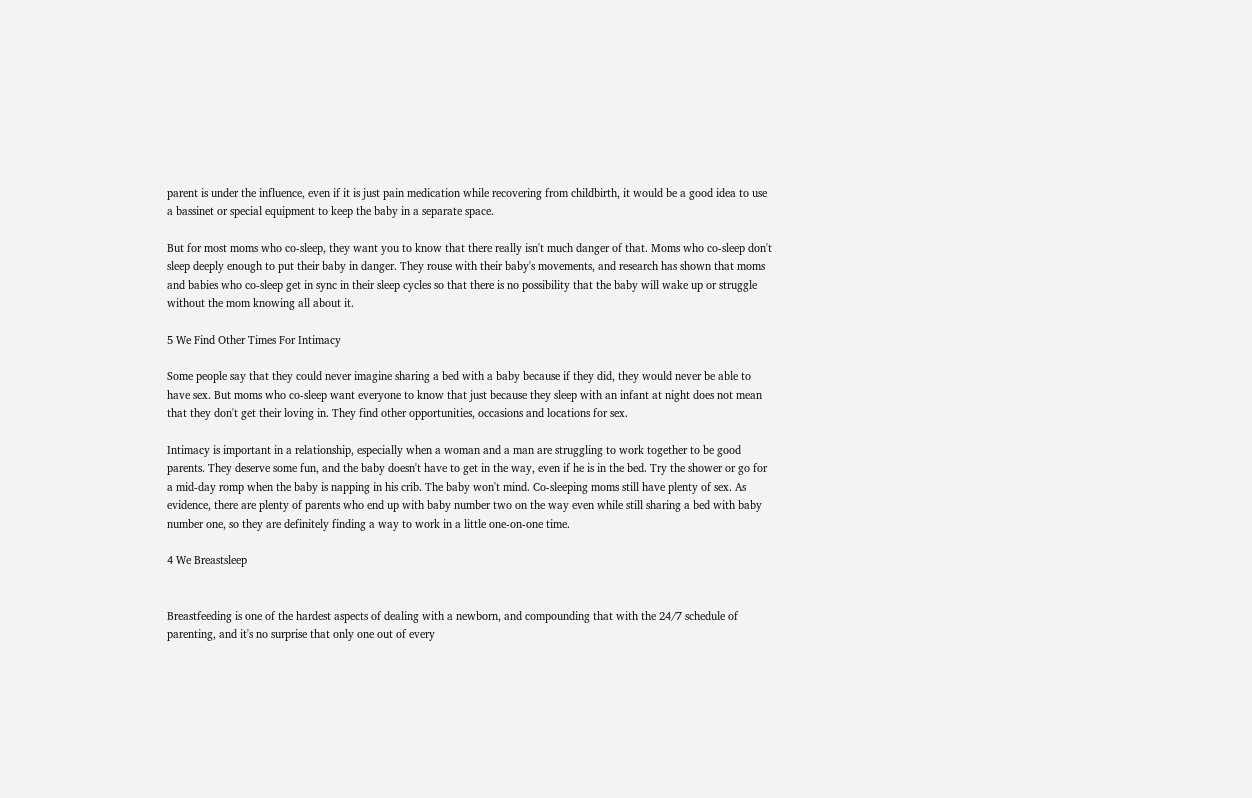parent is under the influence, even if it is just pain medication while recovering from childbirth, it would be a good idea to use a bassinet or special equipment to keep the baby in a separate space.

But for most moms who co-sleep, they want you to know that there really isn't much danger of that. Moms who co-sleep don't sleep deeply enough to put their baby in danger. They rouse with their baby's movements, and research has shown that moms and babies who co-sleep get in sync in their sleep cycles so that there is no possibility that the baby will wake up or struggle without the mom knowing all about it.

5 We Find Other Times For Intimacy

Some people say that they could never imagine sharing a bed with a baby because if they did, they would never be able to have sex. But moms who co-sleep want everyone to know that just because they sleep with an infant at night does not mean that they don't get their loving in. They find other opportunities, occasions and locations for sex.

Intimacy is important in a relationship, especially when a woman and a man are struggling to work together to be good parents. They deserve some fun, and the baby doesn't have to get in the way, even if he is in the bed. Try the shower or go for a mid-day romp when the baby is napping in his crib. The baby won't mind. Co-sleeping moms still have plenty of sex. As evidence, there are plenty of parents who end up with baby number two on the way even while still sharing a bed with baby number one, so they are definitely finding a way to work in a little one-on-one time.

4 We Breastsleep


Breastfeeding is one of the hardest aspects of dealing with a newborn, and compounding that with the 24/7 schedule of parenting, and it's no surprise that only one out of every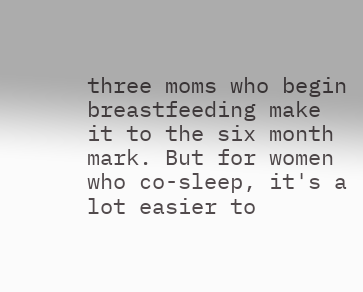three moms who begin breastfeeding make it to the six month mark. But for women who co-sleep, it's a lot easier to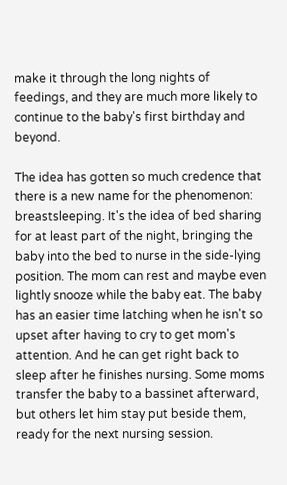make it through the long nights of feedings, and they are much more likely to continue to the baby's first birthday and beyond.

The idea has gotten so much credence that there is a new name for the phenomenon: breastsleeping. It's the idea of bed sharing for at least part of the night, bringing the baby into the bed to nurse in the side-lying position. The mom can rest and maybe even lightly snooze while the baby eat. The baby has an easier time latching when he isn't so upset after having to cry to get mom's attention. And he can get right back to sleep after he finishes nursing. Some moms transfer the baby to a bassinet afterward, but others let him stay put beside them, ready for the next nursing session.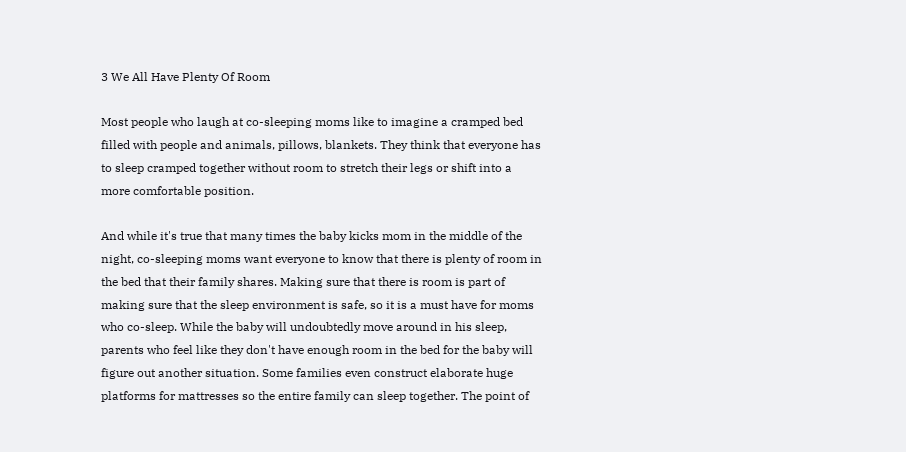3 We All Have Plenty Of Room

Most people who laugh at co-sleeping moms like to imagine a cramped bed filled with people and animals, pillows, blankets. They think that everyone has to sleep cramped together without room to stretch their legs or shift into a more comfortable position.

And while it's true that many times the baby kicks mom in the middle of the night, co-sleeping moms want everyone to know that there is plenty of room in the bed that their family shares. Making sure that there is room is part of making sure that the sleep environment is safe, so it is a must have for moms who co-sleep. While the baby will undoubtedly move around in his sleep, parents who feel like they don't have enough room in the bed for the baby will figure out another situation. Some families even construct elaborate huge platforms for mattresses so the entire family can sleep together. The point of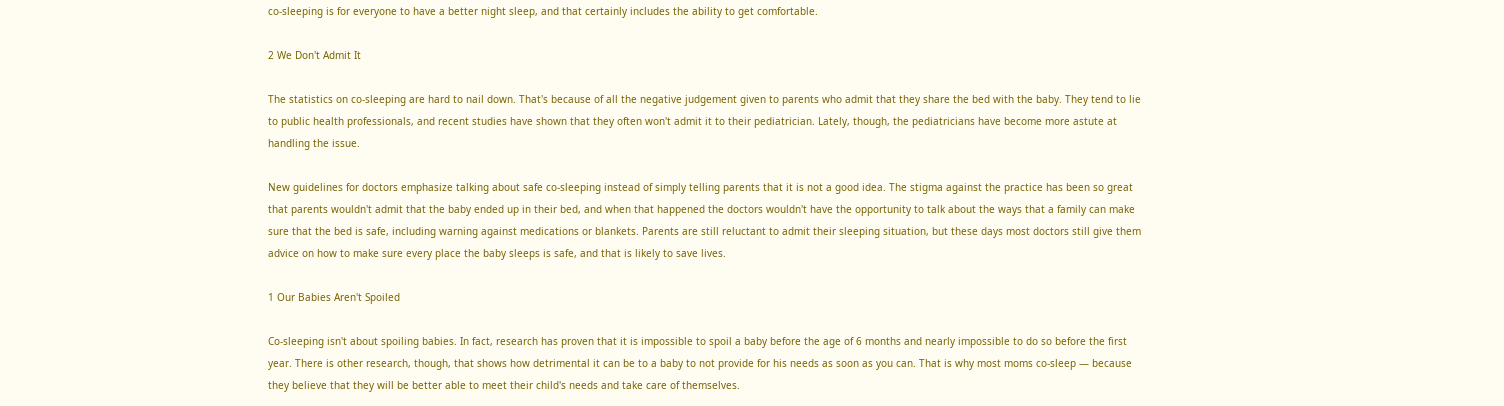co-sleeping is for everyone to have a better night sleep, and that certainly includes the ability to get comfortable.

2 We Don't Admit It

The statistics on co-sleeping are hard to nail down. That's because of all the negative judgement given to parents who admit that they share the bed with the baby. They tend to lie to public health professionals, and recent studies have shown that they often won't admit it to their pediatrician. Lately, though, the pediatricians have become more astute at handling the issue.

New guidelines for doctors emphasize talking about safe co-sleeping instead of simply telling parents that it is not a good idea. The stigma against the practice has been so great that parents wouldn't admit that the baby ended up in their bed, and when that happened the doctors wouldn't have the opportunity to talk about the ways that a family can make sure that the bed is safe, including warning against medications or blankets. Parents are still reluctant to admit their sleeping situation, but these days most doctors still give them advice on how to make sure every place the baby sleeps is safe, and that is likely to save lives.

1 Our Babies Aren't Spoiled

Co-sleeping isn't about spoiling babies. In fact, research has proven that it is impossible to spoil a baby before the age of 6 months and nearly impossible to do so before the first year. There is other research, though, that shows how detrimental it can be to a baby to not provide for his needs as soon as you can. That is why most moms co-sleep — because they believe that they will be better able to meet their child's needs and take care of themselves.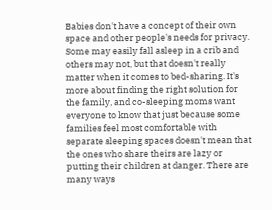Babies don't have a concept of their own space and other people's needs for privacy. Some may easily fall asleep in a crib and others may not, but that doesn't really matter when it comes to bed-sharing. It's more about finding the right solution for the family, and co-sleeping moms want everyone to know that just because some families feel most comfortable with separate sleeping spaces doesn't mean that the ones who share theirs are lazy or putting their children at danger. There are many ways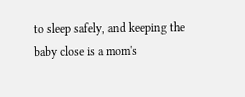to sleep safely, and keeping the baby close is a mom's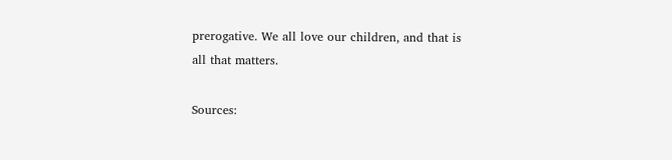prerogative. We all love our children, and that is all that matters.

Sources: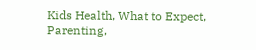Kids Health, What to Expect, Parenting,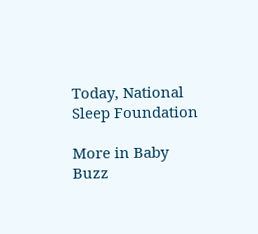Today, National Sleep Foundation

More in Baby Buzz